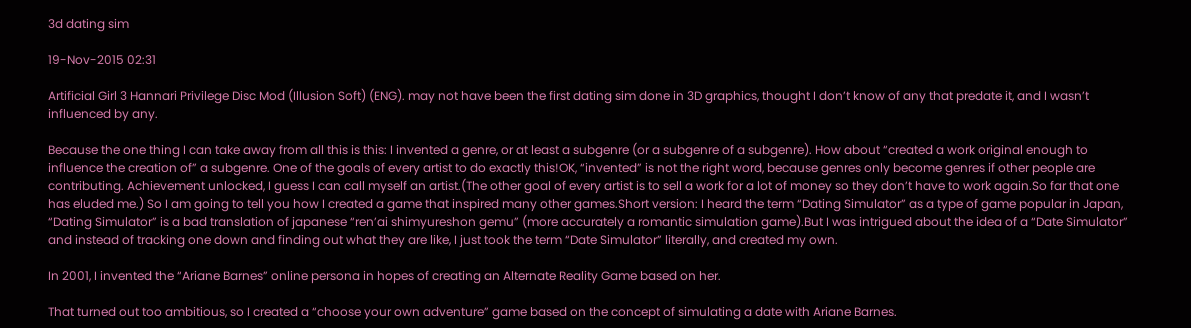3d dating sim

19-Nov-2015 02:31

Artificial Girl 3 Hannari Privilege Disc Mod (Illusion Soft) (ENG). may not have been the first dating sim done in 3D graphics, thought I don’t know of any that predate it, and I wasn’t influenced by any.

Because the one thing I can take away from all this is this: I invented a genre, or at least a subgenre (or a subgenre of a subgenre). How about “created a work original enough to influence the creation of” a subgenre. One of the goals of every artist to do exactly this!OK, “invented” is not the right word, because genres only become genres if other people are contributing. Achievement unlocked, I guess I can call myself an artist.(The other goal of every artist is to sell a work for a lot of money so they don’t have to work again.So far that one has eluded me.) So I am going to tell you how I created a game that inspired many other games.Short version: I heard the term “Dating Simulator” as a type of game popular in Japan, “Dating Simulator” is a bad translation of japanese “ren’ai shimyureshon gemu” (more accurately a romantic simulation game).But I was intrigued about the idea of a “Date Simulator” and instead of tracking one down and finding out what they are like, I just took the term “Date Simulator” literally, and created my own.

In 2001, I invented the “Ariane Barnes” online persona in hopes of creating an Alternate Reality Game based on her.

That turned out too ambitious, so I created a “choose your own adventure” game based on the concept of simulating a date with Ariane Barnes.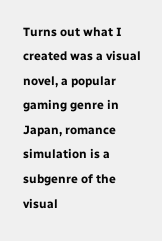Turns out what I created was a visual novel, a popular gaming genre in Japan, romance simulation is a subgenre of the visual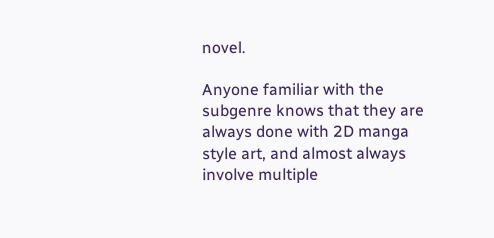novel.

Anyone familiar with the subgenre knows that they are always done with 2D manga style art, and almost always involve multiple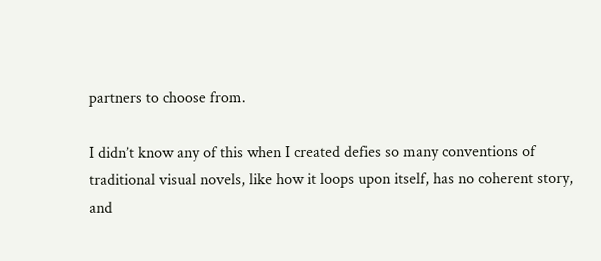partners to choose from.

I didn’t know any of this when I created defies so many conventions of traditional visual novels, like how it loops upon itself, has no coherent story, and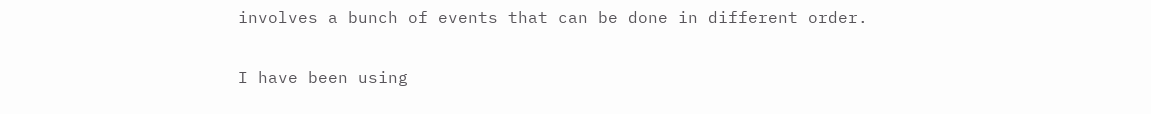involves a bunch of events that can be done in different order.

I have been using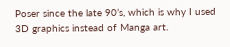Poser since the late 90’s, which is why I used 3D graphics instead of Manga art.